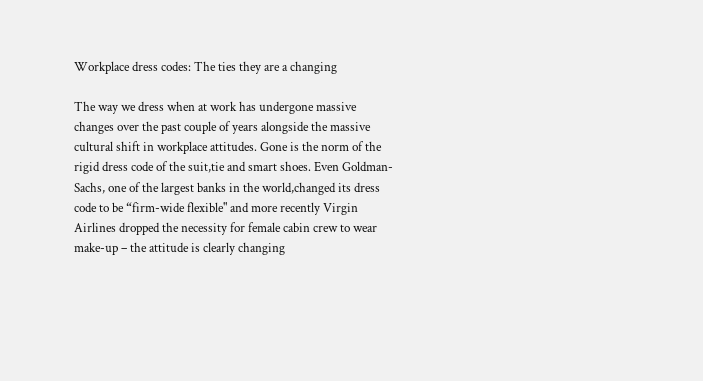Workplace dress codes: The ties they are a changing

The way we dress when at work has undergone massive changes over the past couple of years alongside the massive cultural shift in workplace attitudes. Gone is the norm of the rigid dress code of the suit,tie and smart shoes. Even Goldman-Sachs, one of the largest banks in the world,changed its dress code to be “firm-wide flexible" and more recently Virgin Airlines dropped the necessity for female cabin crew to wear make-up – the attitude is clearly changing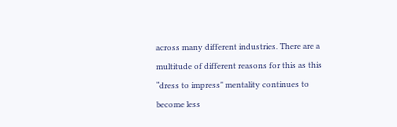across many different industries. There are a multitude of different reasons for this as this “dress to impress" mentality continues to become less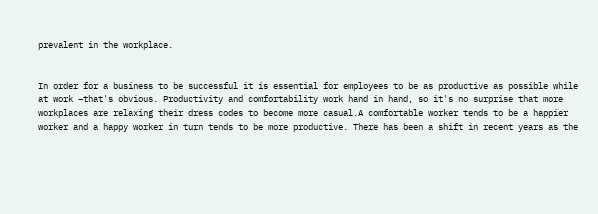prevalent in the workplace.


In order for a business to be successful it is essential for employees to be as productive as possible while at work –that's obvious. Productivity and comfortability work hand in hand, so it's no surprise that more workplaces are relaxing their dress codes to become more casual.A comfortable worker tends to be a happier worker and a happy worker in turn tends to be more productive. There has been a shift in recent years as the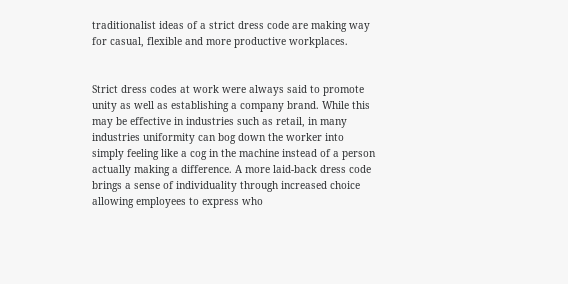traditionalist ideas of a strict dress code are making way for casual, flexible and more productive workplaces.


Strict dress codes at work were always said to promote unity as well as establishing a company brand. While this may be effective in industries such as retail, in many industries uniformity can bog down the worker into simply feeling like a cog in the machine instead of a person actually making a difference. A more laid-back dress code brings a sense of individuality through increased choice allowing employees to express who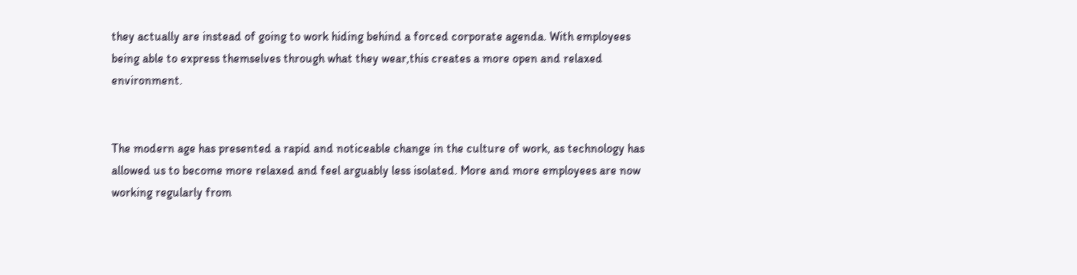they actually are instead of going to work hiding behind a forced corporate agenda. With employees being able to express themselves through what they wear,this creates a more open and relaxed environment.


The modern age has presented a rapid and noticeable change in the culture of work, as technology has allowed us to become more relaxed and feel arguably less isolated. More and more employees are now working regularly from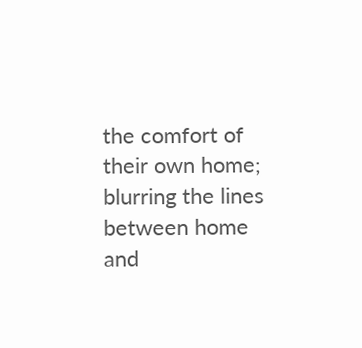the comfort of their own home; blurring the lines between home and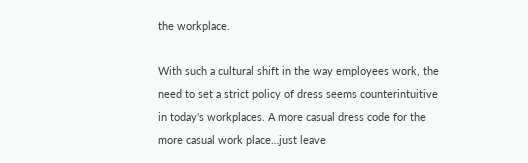the workplace.

With such a cultural shift in the way employees work, the need to set a strict policy of dress seems counterintuitive in today's workplaces. A more casual dress code for the more casual work place…just leave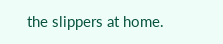the slippers at home.